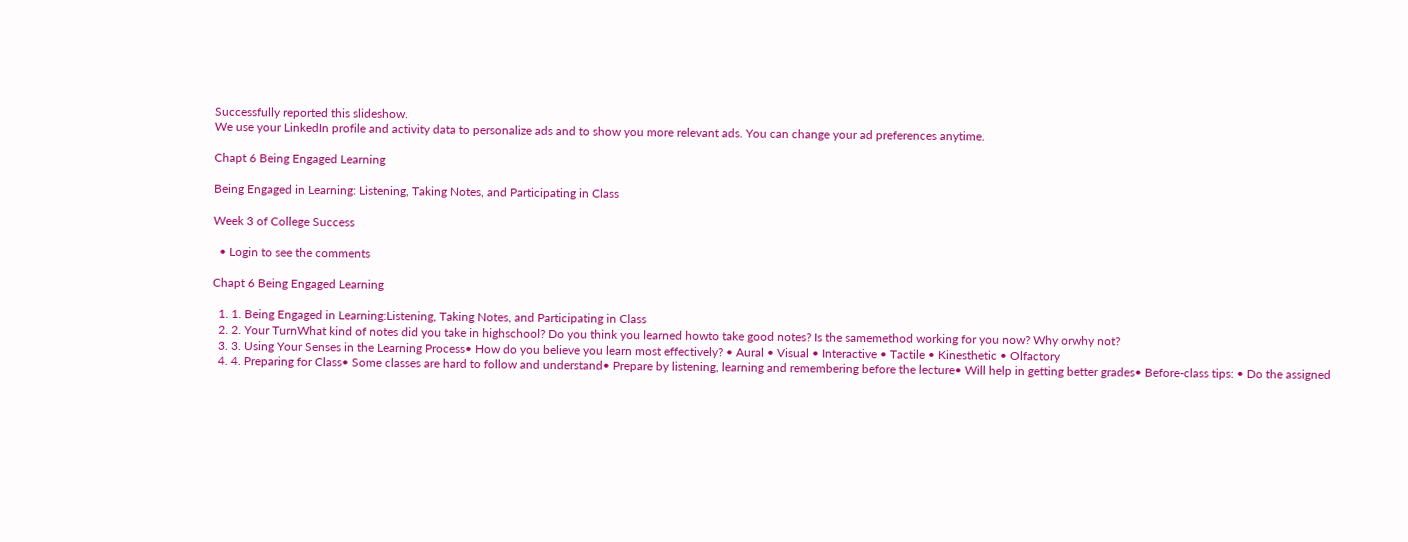Successfully reported this slideshow.
We use your LinkedIn profile and activity data to personalize ads and to show you more relevant ads. You can change your ad preferences anytime.

Chapt 6 Being Engaged Learning

Being Engaged in Learning: Listening, Taking Notes, and Participating in Class

Week 3 of College Success

  • Login to see the comments

Chapt 6 Being Engaged Learning

  1. 1. Being Engaged in Learning:Listening, Taking Notes, and Participating in Class
  2. 2. Your TurnWhat kind of notes did you take in highschool? Do you think you learned howto take good notes? Is the samemethod working for you now? Why orwhy not?
  3. 3. Using Your Senses in the Learning Process• How do you believe you learn most effectively? • Aural • Visual • Interactive • Tactile • Kinesthetic • Olfactory
  4. 4. Preparing for Class• Some classes are hard to follow and understand• Prepare by listening, learning and remembering before the lecture• Will help in getting better grades• Before-class tips: • Do the assigned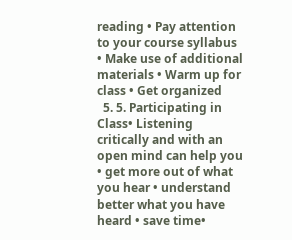reading • Pay attention to your course syllabus • Make use of additional materials • Warm up for class • Get organized
  5. 5. Participating in Class• Listening critically and with an open mind can help you • get more out of what you hear • understand better what you have heard • save time•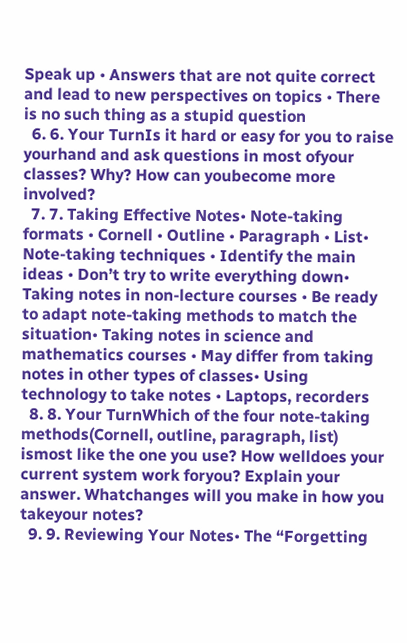Speak up • Answers that are not quite correct and lead to new perspectives on topics • There is no such thing as a stupid question
  6. 6. Your TurnIs it hard or easy for you to raise yourhand and ask questions in most ofyour classes? Why? How can youbecome more involved?
  7. 7. Taking Effective Notes• Note-taking formats • Cornell • Outline • Paragraph • List• Note-taking techniques • Identify the main ideas • Don’t try to write everything down• Taking notes in non-lecture courses • Be ready to adapt note-taking methods to match the situation• Taking notes in science and mathematics courses • May differ from taking notes in other types of classes• Using technology to take notes • Laptops, recorders
  8. 8. Your TurnWhich of the four note-taking methods(Cornell, outline, paragraph, list) ismost like the one you use? How welldoes your current system work foryou? Explain your answer. Whatchanges will you make in how you takeyour notes?
  9. 9. Reviewing Your Notes• The “Forgetting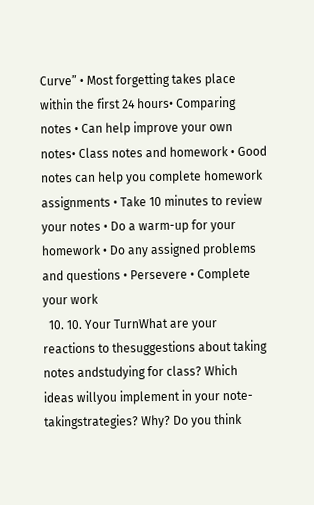Curve” • Most forgetting takes place within the first 24 hours• Comparing notes • Can help improve your own notes• Class notes and homework • Good notes can help you complete homework assignments • Take 10 minutes to review your notes • Do a warm-up for your homework • Do any assigned problems and questions • Persevere • Complete your work
  10. 10. Your TurnWhat are your reactions to thesuggestions about taking notes andstudying for class? Which ideas willyou implement in your note-takingstrategies? Why? Do you think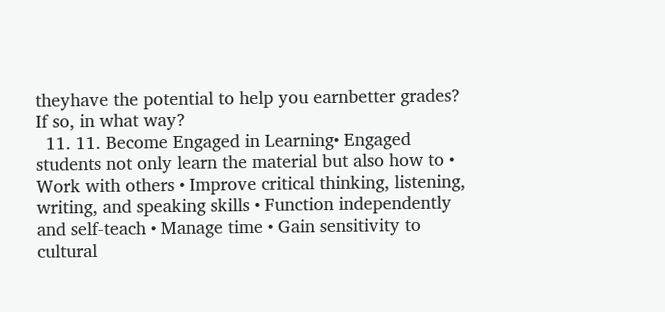theyhave the potential to help you earnbetter grades? If so, in what way?
  11. 11. Become Engaged in Learning• Engaged students not only learn the material but also how to • Work with others • Improve critical thinking, listening, writing, and speaking skills • Function independently and self-teach • Manage time • Gain sensitivity to cultural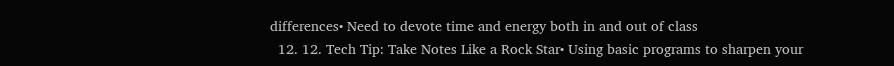differences• Need to devote time and energy both in and out of class
  12. 12. Tech Tip: Take Notes Like a Rock Star• Using basic programs to sharpen your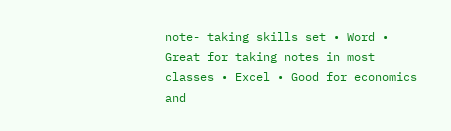note- taking skills set • Word • Great for taking notes in most classes • Excel • Good for economics and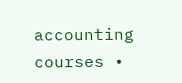accounting courses •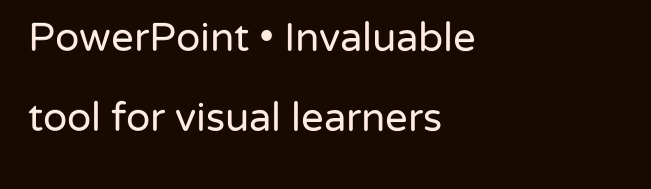PowerPoint • Invaluable tool for visual learners